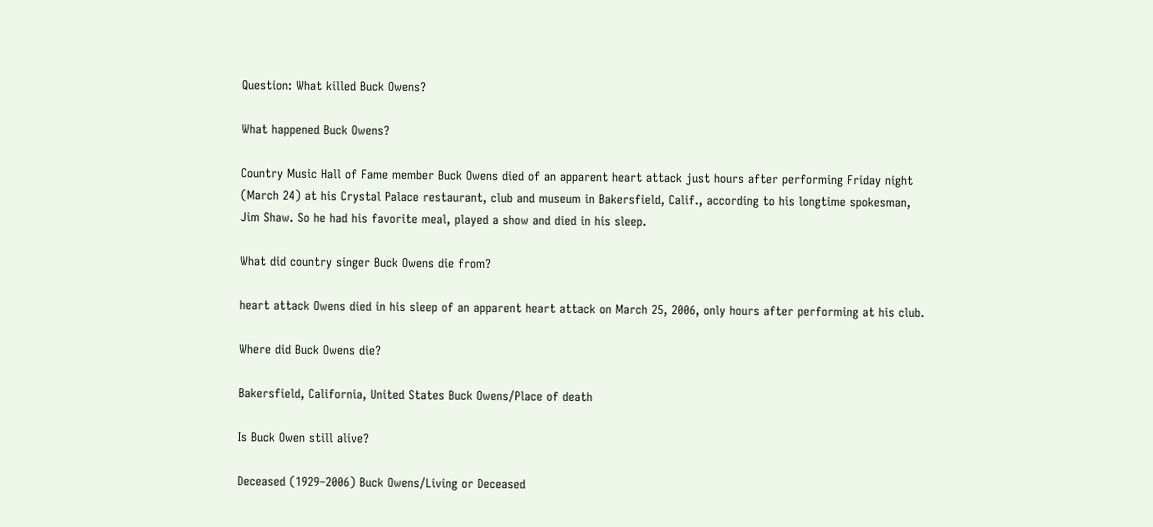Question: What killed Buck Owens?

What happened Buck Owens?

Country Music Hall of Fame member Buck Owens died of an apparent heart attack just hours after performing Friday night (March 24) at his Crystal Palace restaurant, club and museum in Bakersfield, Calif., according to his longtime spokesman, Jim Shaw. So he had his favorite meal, played a show and died in his sleep.

What did country singer Buck Owens die from?

heart attack Owens died in his sleep of an apparent heart attack on March 25, 2006, only hours after performing at his club.

Where did Buck Owens die?

Bakersfield, California, United States Buck Owens/Place of death

Is Buck Owen still alive?

Deceased (1929–2006) Buck Owens/Living or Deceased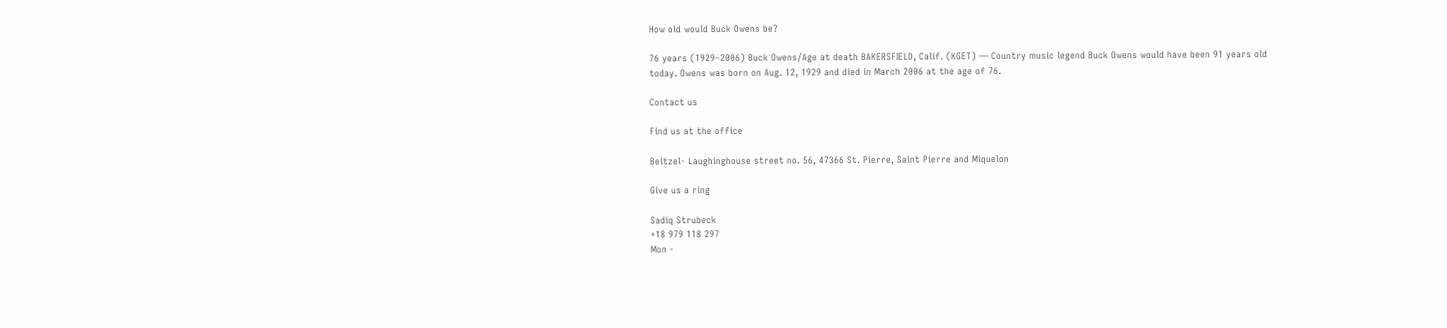How old would Buck Owens be?

76 years (1929–2006) Buck Owens/Age at death BAKERSFIELD, Calif. (KGET) — Country music legend Buck Owens would have been 91 years old today. Owens was born on Aug. 12, 1929 and died in March 2006 at the age of 76.

Contact us

Find us at the office

Beitzel- Laughinghouse street no. 56, 47366 St. Pierre, Saint Pierre and Miquelon

Give us a ring

Sadiq Strubeck
+18 979 118 297
Mon -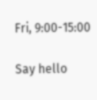Fri, 9:00-15:00

Say hello